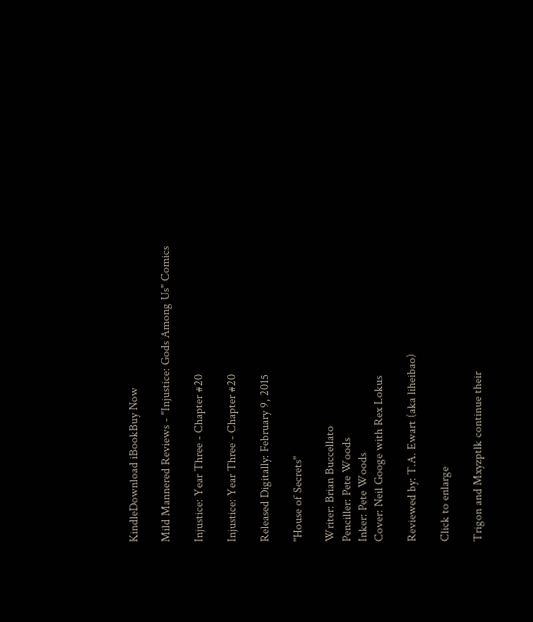KindleDownload iBookBuy Now

Mild Mannered Reviews - "Injustice: Gods Among Us" Comics

Injustice: Year Three - Chapter #20

Injustice: Year Three - Chapter #20

Released Digitally: February 9, 2015

"House of Secrets"

Writer: Brian Buccellato
Penciller: Pete Woods
Inker: Pete Woods
Cover: Neil Googe with Rex Lokus

Reviewed by: T.A. Ewart (aka liheibao)

Click to enlarge

Trigon and Mxyzptlk continue their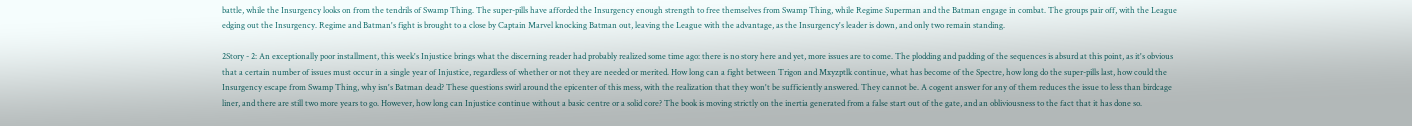battle, while the Insurgency looks on from the tendrils of Swamp Thing. The super-pills have afforded the Insurgency enough strength to free themselves from Swamp Thing, while Regime Superman and the Batman engage in combat. The groups pair off, with the League edging out the Insurgency. Regime and Batman's fight is brought to a close by Captain Marvel knocking Batman out, leaving the League with the advantage, as the Insurgency's leader is down, and only two remain standing.

2Story - 2: An exceptionally poor installment, this week's Injustice brings what the discerning reader had probably realized some time ago: there is no story here and yet, more issues are to come. The plodding and padding of the sequences is absurd at this point, as it's obvious that a certain number of issues must occur in a single year of Injustice, regardless of whether or not they are needed or merited. How long can a fight between Trigon and Mxyzptlk continue, what has become of the Spectre, how long do the super-pills last, how could the Insurgency escape from Swamp Thing, why isn's Batman dead? These questions swirl around the epicenter of this mess, with the realization that they won't be sufficiently answered. They cannot be. A cogent answer for any of them reduces the issue to less than birdcage liner, and there are still two more years to go. However, how long can Injustice continue without a basic centre or a solid core? The book is moving strictly on the inertia generated from a false start out of the gate, and an obliviousness to the fact that it has done so.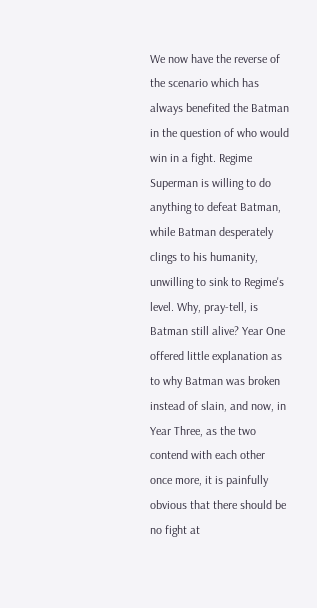We now have the reverse of the scenario which has always benefited the Batman in the question of who would win in a fight. Regime Superman is willing to do anything to defeat Batman, while Batman desperately clings to his humanity, unwilling to sink to Regime's level. Why, pray-tell, is Batman still alive? Year One offered little explanation as to why Batman was broken instead of slain, and now, in Year Three, as the two contend with each other once more, it is painfully obvious that there should be no fight at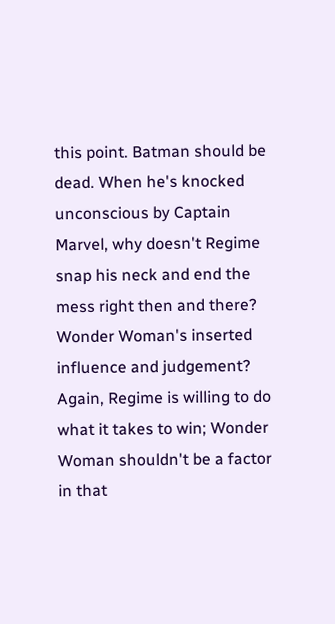this point. Batman should be dead. When he's knocked unconscious by Captain Marvel, why doesn't Regime snap his neck and end the mess right then and there? Wonder Woman's inserted influence and judgement? Again, Regime is willing to do what it takes to win; Wonder Woman shouldn't be a factor in that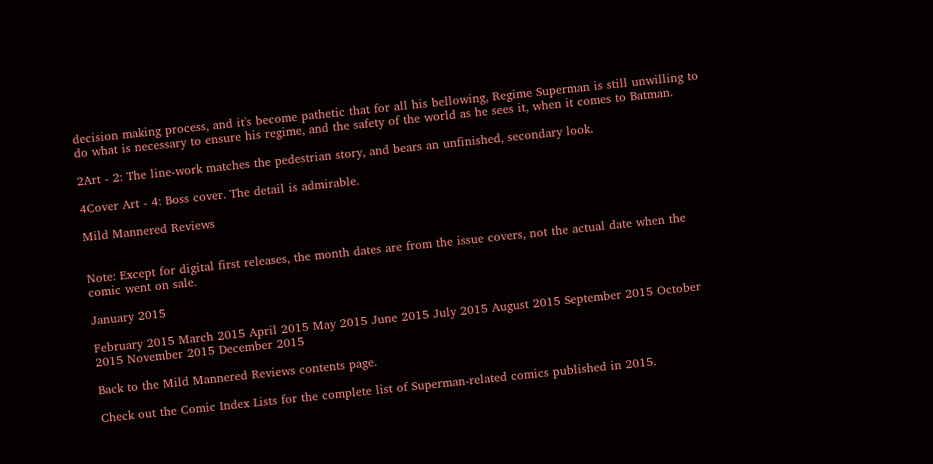decision making process, and it's become pathetic that for all his bellowing, Regime Superman is still unwilling to do what is necessary to ensure his regime, and the safety of the world as he sees it, when it comes to Batman.

2Art - 2: The line-work matches the pedestrian story, and bears an unfinished, secondary look.

4Cover Art - 4: Boss cover. The detail is admirable.

Mild Mannered Reviews


Note: Except for digital first releases, the month dates are from the issue covers, not the actual date when the comic went on sale.

January 2015

February 2015 March 2015 April 2015 May 2015 June 2015 July 2015 August 2015 September 2015 October 2015 November 2015 December 2015

Back to the Mild Mannered Reviews contents page.

Check out the Comic Index Lists for the complete list of Superman-related comics published in 2015.